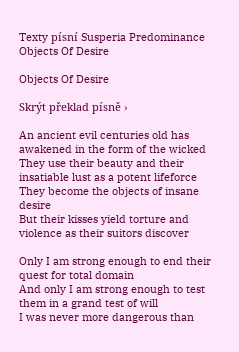Texty písní Susperia Predominance Objects Of Desire

Objects Of Desire

Skrýt překlad písně ›

An ancient evil centuries old has awakened in the form of the wicked
They use their beauty and their insatiable lust as a potent lifeforce
They become the objects of insane desire
But their kisses yield torture and violence as their suitors discover

Only I am strong enough to end their quest for total domain
And only I am strong enough to test them in a grand test of will
I was never more dangerous than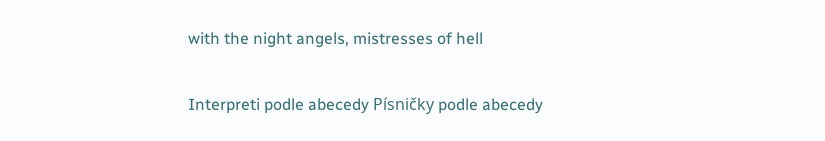with the night angels, mistresses of hell

Interpreti podle abecedy Písničky podle abecedy